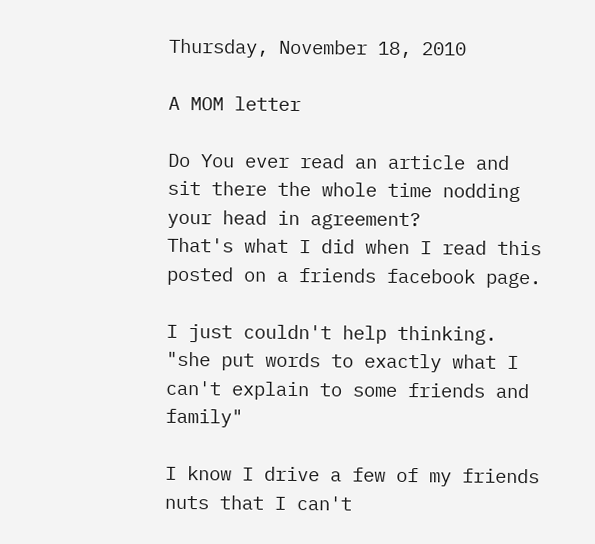Thursday, November 18, 2010

A MOM letter

Do You ever read an article and sit there the whole time nodding your head in agreement?
That's what I did when I read this posted on a friends facebook page.

I just couldn't help thinking. "she put words to exactly what I can't explain to some friends and family"

I know I drive a few of my friends nuts that I can't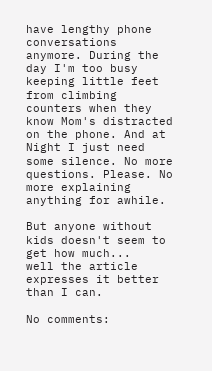have lengthy phone conversations anymore. During the day I'm too busy keeping little feet from climbing counters when they know Mom's distracted on the phone. And at Night I just need some silence. No more questions. Please. No more explaining anything for awhile.

But anyone without kids doesn't seem to get how much...
well the article expresses it better than I can.

No comments: